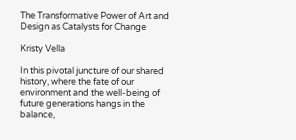The Transformative Power of Art and Design as Catalysts for Change

Kristy Vella

In this pivotal juncture of our shared history, where the fate of our environment and the well-being of future generations hangs in the balance,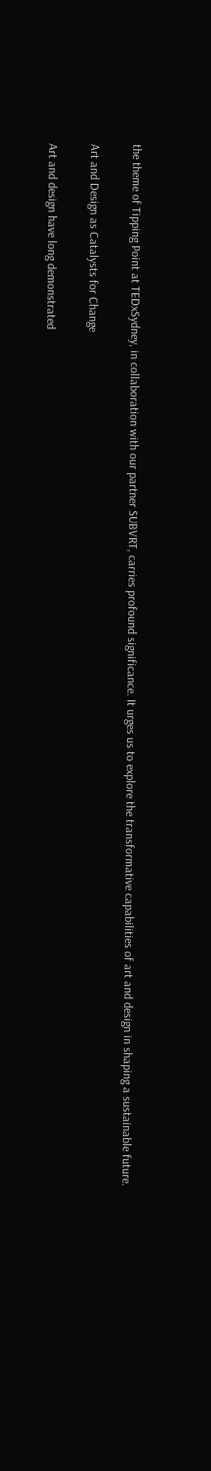the theme of Tipping Point at TEDxSydney, in collaboration with our partner SUBVRT, carries profound significance. It urges us to explore the transformative capabilities of art and design in shaping a sustainable future.

Art and Design as Catalysts for Change

Art and design have long demonstrated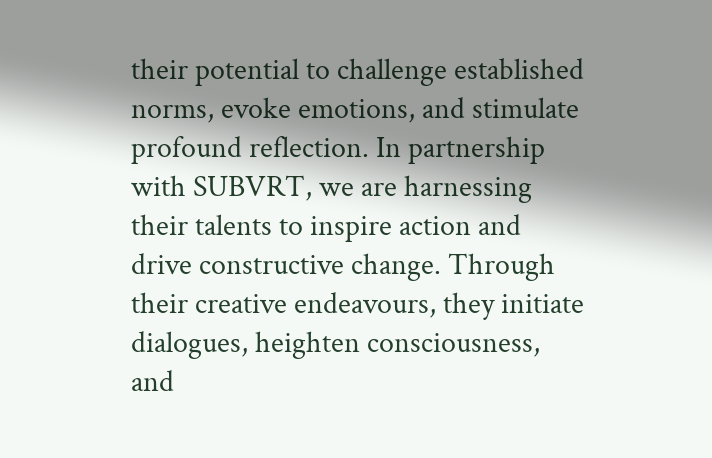their potential to challenge established norms, evoke emotions, and stimulate profound reflection. In partnership with SUBVRT, we are harnessing their talents to inspire action and drive constructive change. Through their creative endeavours, they initiate dialogues, heighten consciousness, and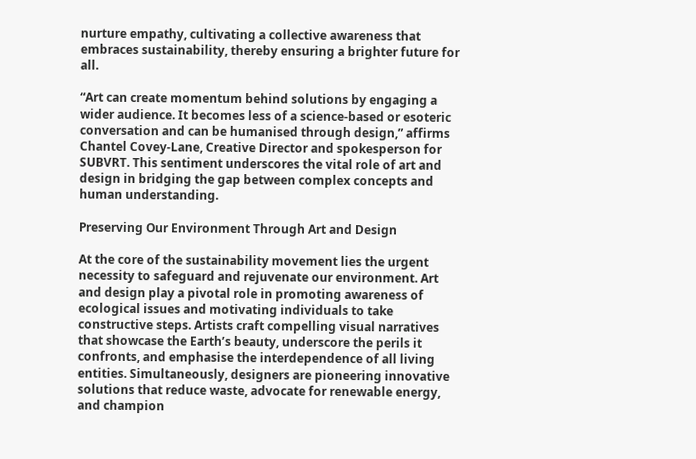nurture empathy, cultivating a collective awareness that embraces sustainability, thereby ensuring a brighter future for all.

“Art can create momentum behind solutions by engaging a wider audience. It becomes less of a science-based or esoteric conversation and can be humanised through design,” affirms Chantel Covey-Lane, Creative Director and spokesperson for SUBVRT. This sentiment underscores the vital role of art and design in bridging the gap between complex concepts and human understanding.

Preserving Our Environment Through Art and Design

At the core of the sustainability movement lies the urgent necessity to safeguard and rejuvenate our environment. Art and design play a pivotal role in promoting awareness of ecological issues and motivating individuals to take constructive steps. Artists craft compelling visual narratives that showcase the Earth’s beauty, underscore the perils it confronts, and emphasise the interdependence of all living entities. Simultaneously, designers are pioneering innovative solutions that reduce waste, advocate for renewable energy, and champion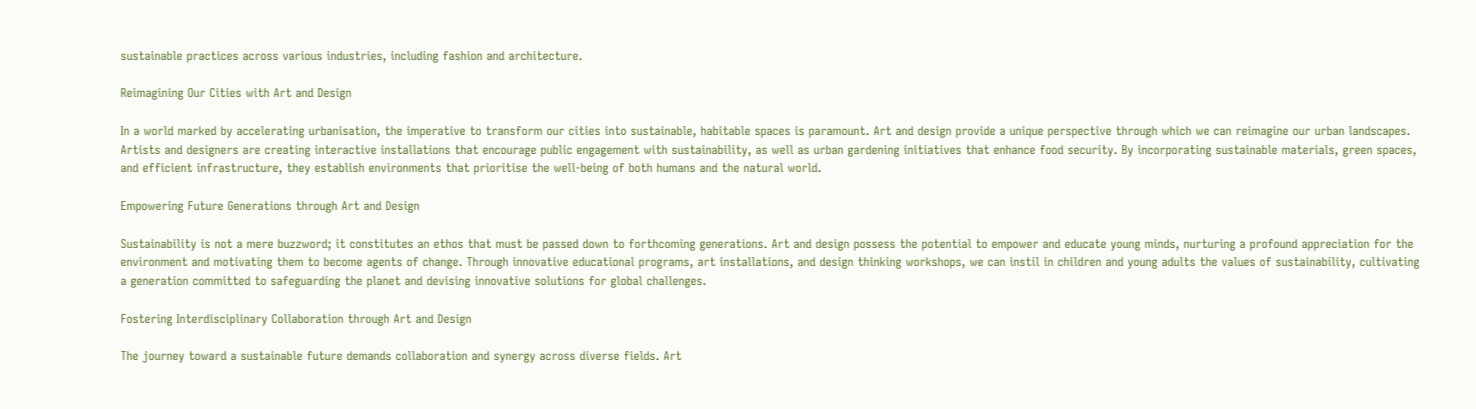sustainable practices across various industries, including fashion and architecture.

Reimagining Our Cities with Art and Design

In a world marked by accelerating urbanisation, the imperative to transform our cities into sustainable, habitable spaces is paramount. Art and design provide a unique perspective through which we can reimagine our urban landscapes. Artists and designers are creating interactive installations that encourage public engagement with sustainability, as well as urban gardening initiatives that enhance food security. By incorporating sustainable materials, green spaces, and efficient infrastructure, they establish environments that prioritise the well-being of both humans and the natural world.

Empowering Future Generations through Art and Design

Sustainability is not a mere buzzword; it constitutes an ethos that must be passed down to forthcoming generations. Art and design possess the potential to empower and educate young minds, nurturing a profound appreciation for the environment and motivating them to become agents of change. Through innovative educational programs, art installations, and design thinking workshops, we can instil in children and young adults the values of sustainability, cultivating a generation committed to safeguarding the planet and devising innovative solutions for global challenges.

Fostering Interdisciplinary Collaboration through Art and Design

The journey toward a sustainable future demands collaboration and synergy across diverse fields. Art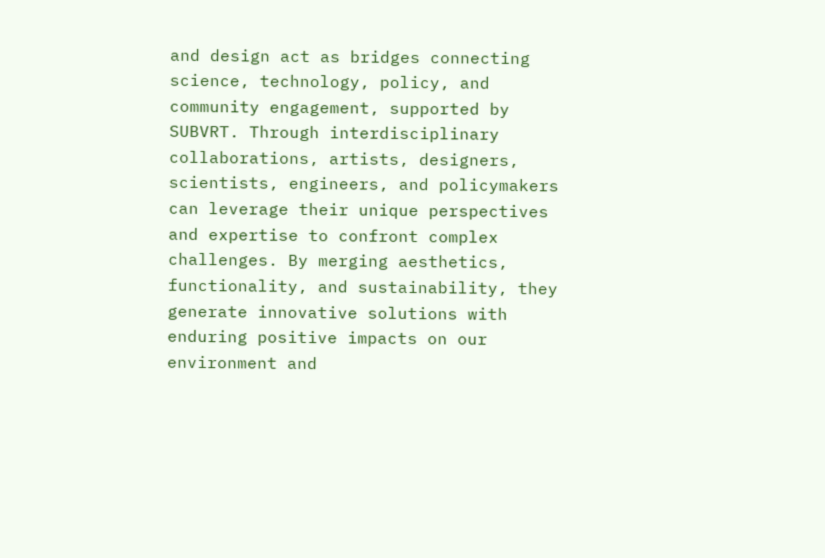and design act as bridges connecting science, technology, policy, and community engagement, supported by SUBVRT. Through interdisciplinary collaborations, artists, designers, scientists, engineers, and policymakers can leverage their unique perspectives and expertise to confront complex challenges. By merging aesthetics, functionality, and sustainability, they generate innovative solutions with enduring positive impacts on our environment and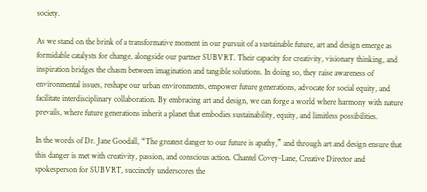society.

As we stand on the brink of a transformative moment in our pursuit of a sustainable future, art and design emerge as formidable catalysts for change, alongside our partner SUBVRT. Their capacity for creativity, visionary thinking, and inspiration bridges the chasm between imagination and tangible solutions. In doing so, they raise awareness of environmental issues, reshape our urban environments, empower future generations, advocate for social equity, and facilitate interdisciplinary collaboration. By embracing art and design, we can forge a world where harmony with nature prevails, where future generations inherit a planet that embodies sustainability, equity, and limitless possibilities.

In the words of Dr. Jane Goodall, “The greatest danger to our future is apathy,” and through art and design ensure that this danger is met with creativity, passion, and conscious action. Chantel Covey-Lane, Creative Director and spokesperson for SUBVRT, succinctly underscores the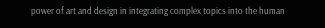power of art and design in integrating complex topics into the human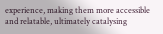experience, making them more accessible and relatable, ultimately catalysing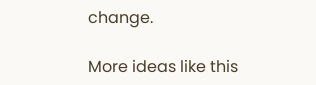change.

More ideas like this